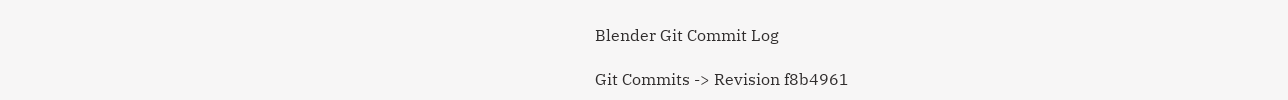Blender Git Commit Log

Git Commits -> Revision f8b4961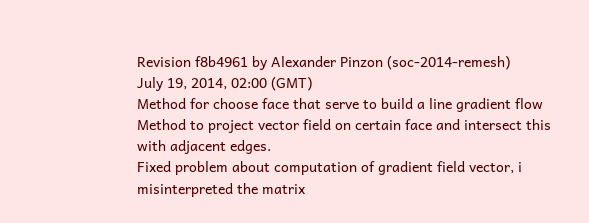Revision f8b4961 by Alexander Pinzon (soc-2014-remesh)
July 19, 2014, 02:00 (GMT)
Method for choose face that serve to build a line gradient flow
Method to project vector field on certain face and intersect this with adjacent edges.
Fixed problem about computation of gradient field vector, i misinterpreted the matrix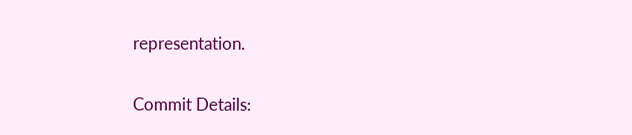representation.

Commit Details: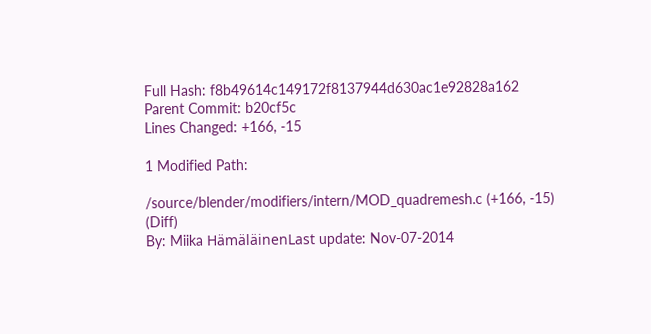Full Hash: f8b49614c149172f8137944d630ac1e92828a162
Parent Commit: b20cf5c
Lines Changed: +166, -15

1 Modified Path:

/source/blender/modifiers/intern/MOD_quadremesh.c (+166, -15) (Diff)
By: Miika HämäläinenLast update: Nov-07-2014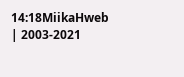14:18MiikaHweb | 2003-2021